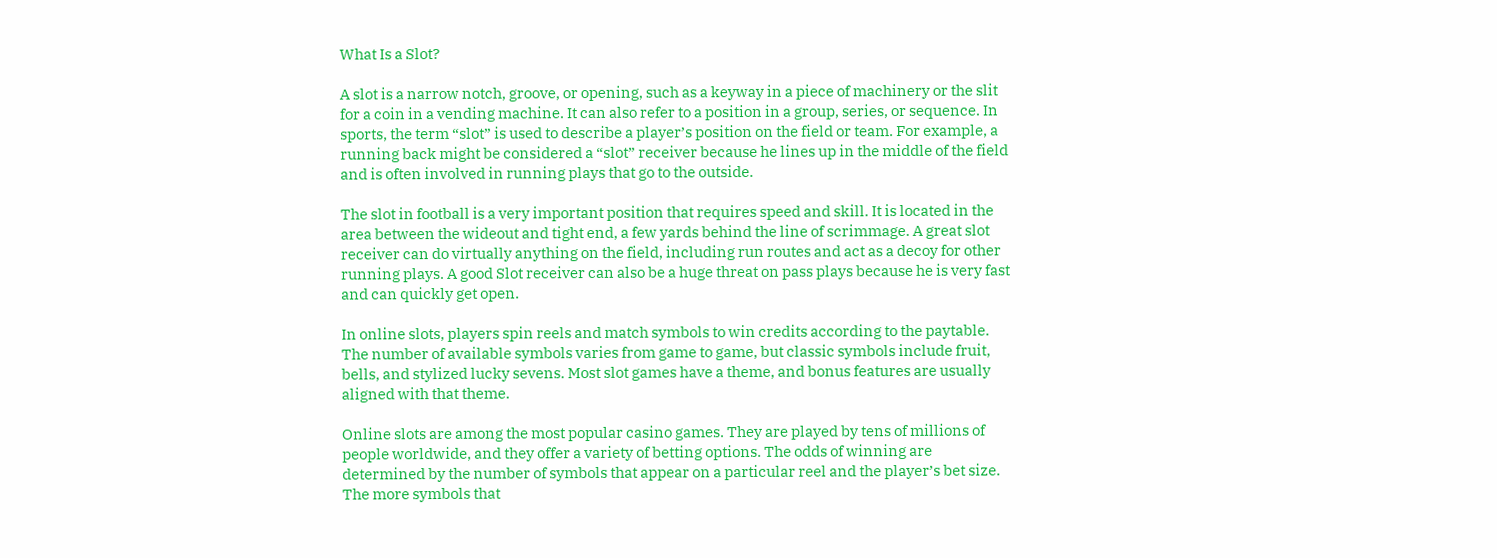What Is a Slot?

A slot is a narrow notch, groove, or opening, such as a keyway in a piece of machinery or the slit for a coin in a vending machine. It can also refer to a position in a group, series, or sequence. In sports, the term “slot” is used to describe a player’s position on the field or team. For example, a running back might be considered a “slot” receiver because he lines up in the middle of the field and is often involved in running plays that go to the outside.

The slot in football is a very important position that requires speed and skill. It is located in the area between the wideout and tight end, a few yards behind the line of scrimmage. A great slot receiver can do virtually anything on the field, including run routes and act as a decoy for other running plays. A good Slot receiver can also be a huge threat on pass plays because he is very fast and can quickly get open.

In online slots, players spin reels and match symbols to win credits according to the paytable. The number of available symbols varies from game to game, but classic symbols include fruit, bells, and stylized lucky sevens. Most slot games have a theme, and bonus features are usually aligned with that theme.

Online slots are among the most popular casino games. They are played by tens of millions of people worldwide, and they offer a variety of betting options. The odds of winning are determined by the number of symbols that appear on a particular reel and the player’s bet size. The more symbols that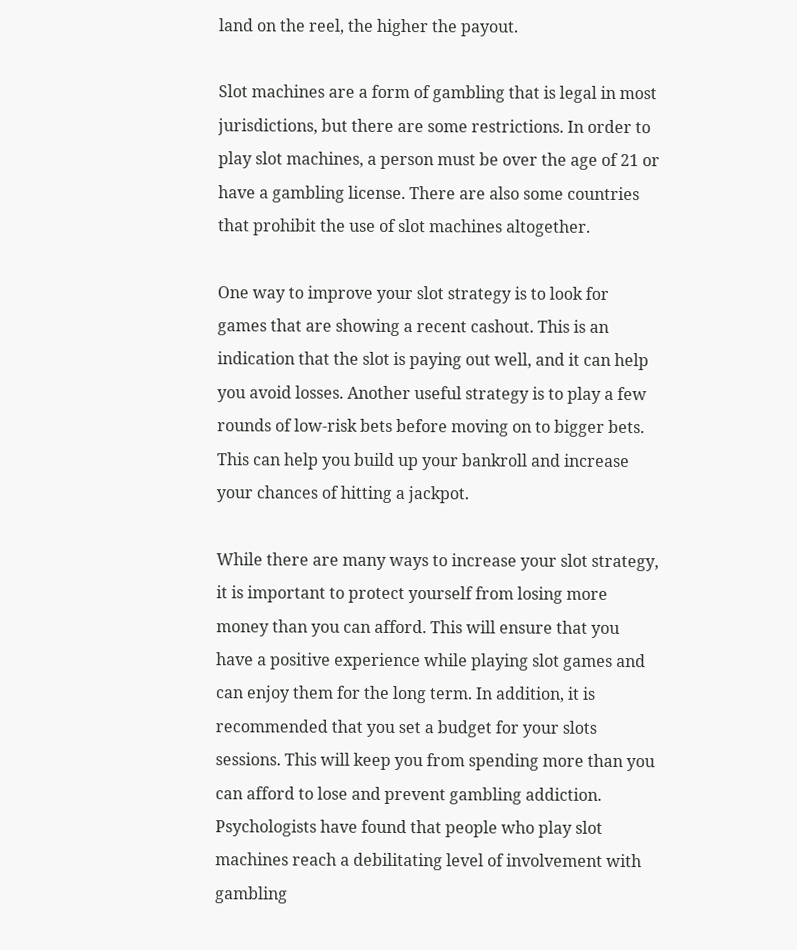land on the reel, the higher the payout.

Slot machines are a form of gambling that is legal in most jurisdictions, but there are some restrictions. In order to play slot machines, a person must be over the age of 21 or have a gambling license. There are also some countries that prohibit the use of slot machines altogether.

One way to improve your slot strategy is to look for games that are showing a recent cashout. This is an indication that the slot is paying out well, and it can help you avoid losses. Another useful strategy is to play a few rounds of low-risk bets before moving on to bigger bets. This can help you build up your bankroll and increase your chances of hitting a jackpot.

While there are many ways to increase your slot strategy, it is important to protect yourself from losing more money than you can afford. This will ensure that you have a positive experience while playing slot games and can enjoy them for the long term. In addition, it is recommended that you set a budget for your slots sessions. This will keep you from spending more than you can afford to lose and prevent gambling addiction. Psychologists have found that people who play slot machines reach a debilitating level of involvement with gambling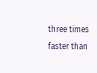three times faster than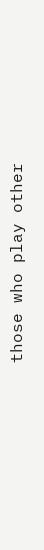those who play other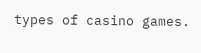types of casino games.